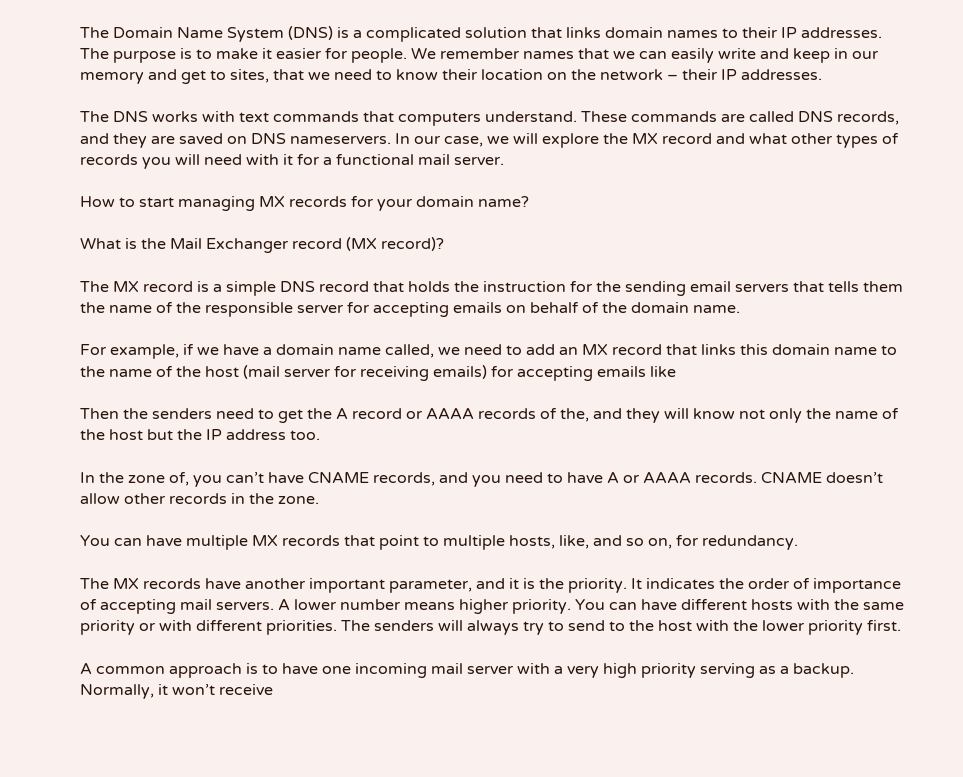The Domain Name System (DNS) is a complicated solution that links domain names to their IP addresses. The purpose is to make it easier for people. We remember names that we can easily write and keep in our memory and get to sites, that we need to know their location on the network – their IP addresses.

The DNS works with text commands that computers understand. These commands are called DNS records, and they are saved on DNS nameservers. In our case, we will explore the MX record and what other types of records you will need with it for a functional mail server.

How to start managing MX records for your domain name?

What is the Mail Exchanger record (MX record)?

The MX record is a simple DNS record that holds the instruction for the sending email servers that tells them the name of the responsible server for accepting emails on behalf of the domain name.

For example, if we have a domain name called, we need to add an MX record that links this domain name to the name of the host (mail server for receiving emails) for accepting emails like

Then the senders need to get the A record or AAAA records of the, and they will know not only the name of the host but the IP address too.

In the zone of, you can’t have CNAME records, and you need to have A or AAAA records. CNAME doesn’t allow other records in the zone.

You can have multiple MX records that point to multiple hosts, like, and so on, for redundancy.

The MX records have another important parameter, and it is the priority. It indicates the order of importance of accepting mail servers. A lower number means higher priority. You can have different hosts with the same priority or with different priorities. The senders will always try to send to the host with the lower priority first.

A common approach is to have one incoming mail server with a very high priority serving as a backup. Normally, it won’t receive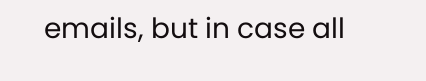emails, but in case all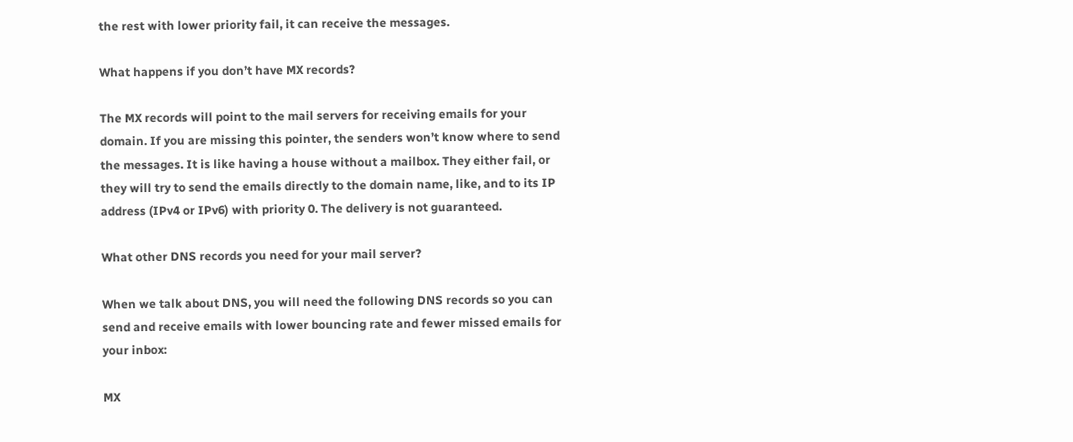the rest with lower priority fail, it can receive the messages.

What happens if you don’t have MX records?

The MX records will point to the mail servers for receiving emails for your domain. If you are missing this pointer, the senders won’t know where to send the messages. It is like having a house without a mailbox. They either fail, or they will try to send the emails directly to the domain name, like, and to its IP address (IPv4 or IPv6) with priority 0. The delivery is not guaranteed.

What other DNS records you need for your mail server?

When we talk about DNS, you will need the following DNS records so you can send and receive emails with lower bouncing rate and fewer missed emails for your inbox:

MX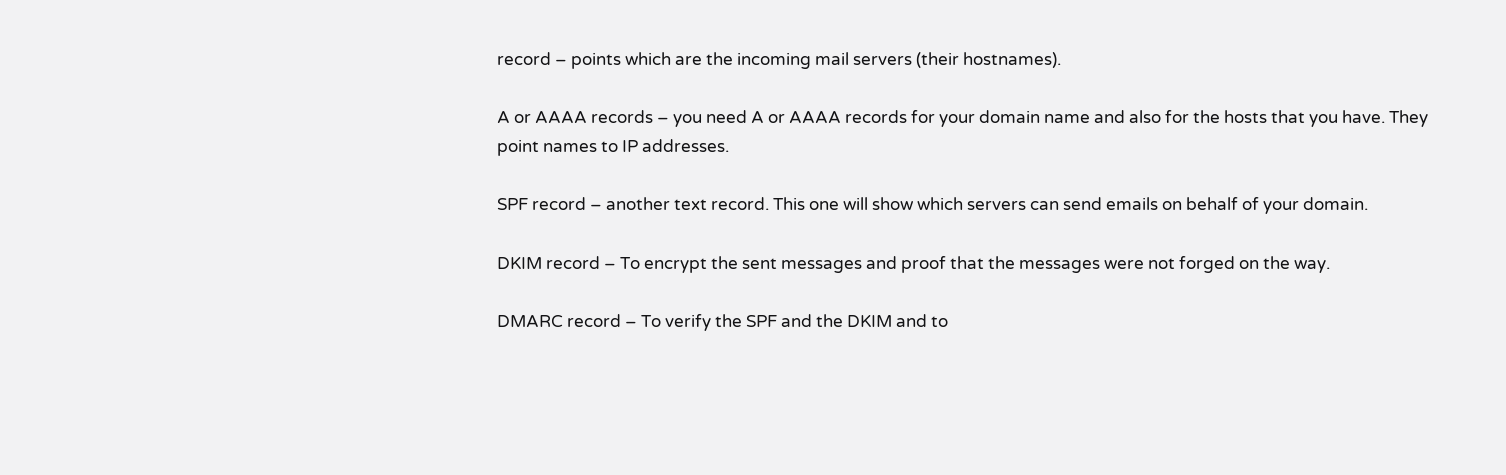record – points which are the incoming mail servers (their hostnames).

A or AAAA records – you need A or AAAA records for your domain name and also for the hosts that you have. They point names to IP addresses.

SPF record – another text record. This one will show which servers can send emails on behalf of your domain.

DKIM record – To encrypt the sent messages and proof that the messages were not forged on the way.

DMARC record – To verify the SPF and the DKIM and to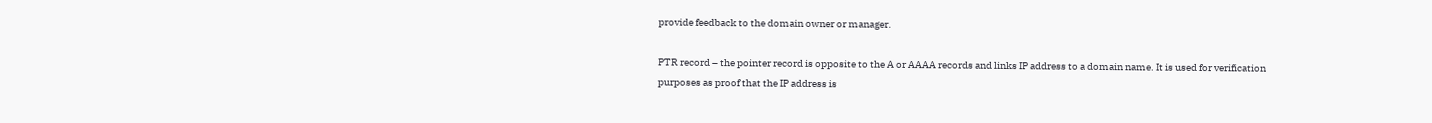provide feedback to the domain owner or manager.

PTR record – the pointer record is opposite to the A or AAAA records and links IP address to a domain name. It is used for verification purposes as proof that the IP address is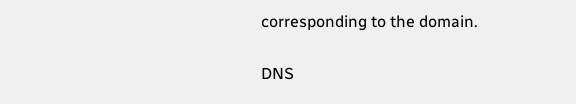corresponding to the domain.

DNS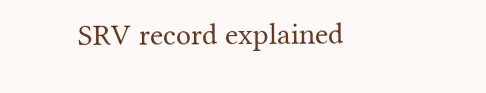SRV record explained